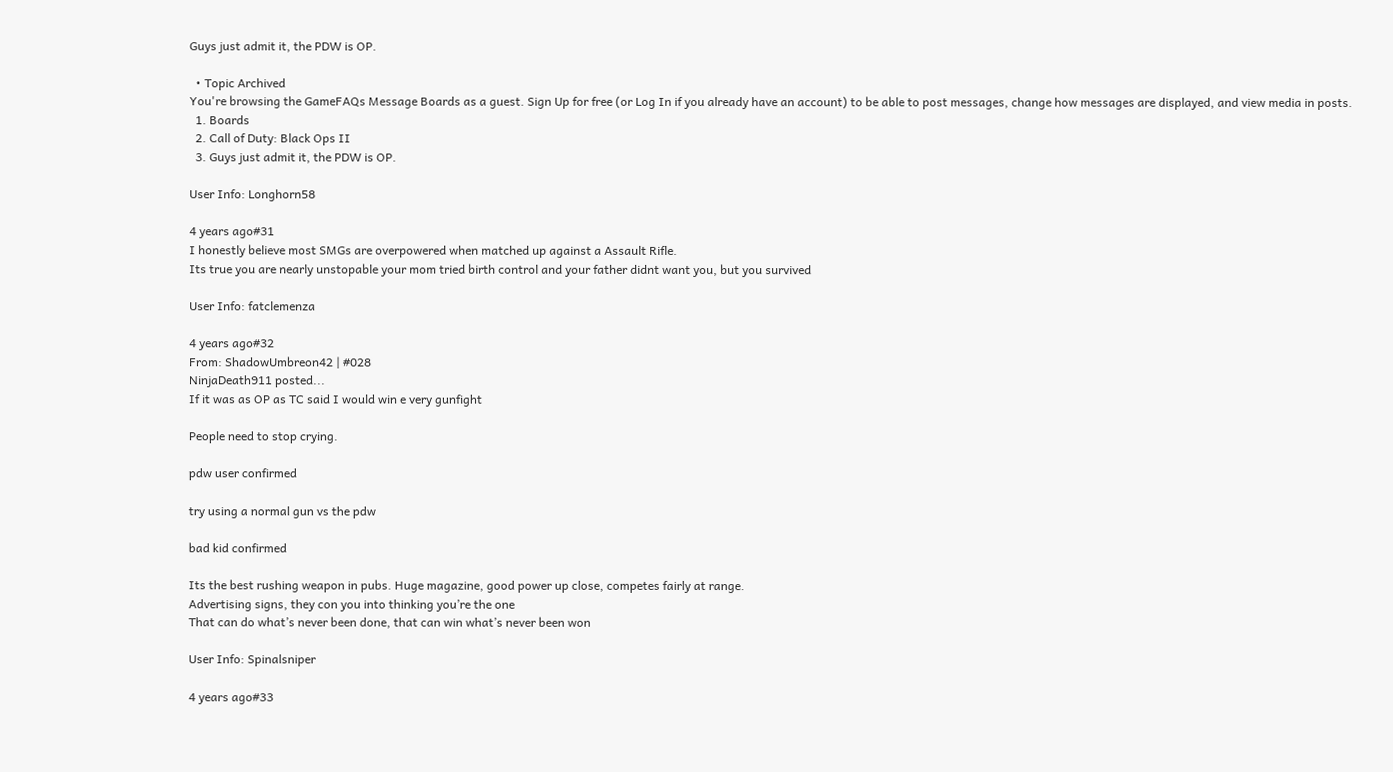Guys just admit it, the PDW is OP.

  • Topic Archived
You're browsing the GameFAQs Message Boards as a guest. Sign Up for free (or Log In if you already have an account) to be able to post messages, change how messages are displayed, and view media in posts.
  1. Boards
  2. Call of Duty: Black Ops II
  3. Guys just admit it, the PDW is OP.

User Info: Longhorn58

4 years ago#31
I honestly believe most SMGs are overpowered when matched up against a Assault Rifle.
Its true you are nearly unstopable your mom tried birth control and your father didnt want you, but you survived

User Info: fatclemenza

4 years ago#32
From: ShadowUmbreon42 | #028
NinjaDeath911 posted...
If it was as OP as TC said I would win e very gunfight

People need to stop crying.

pdw user confirmed

try using a normal gun vs the pdw

bad kid confirmed

Its the best rushing weapon in pubs. Huge magazine, good power up close, competes fairly at range.
Advertising signs, they con you into thinking you’re the one
That can do what’s never been done, that can win what’s never been won

User Info: Spinalsniper

4 years ago#33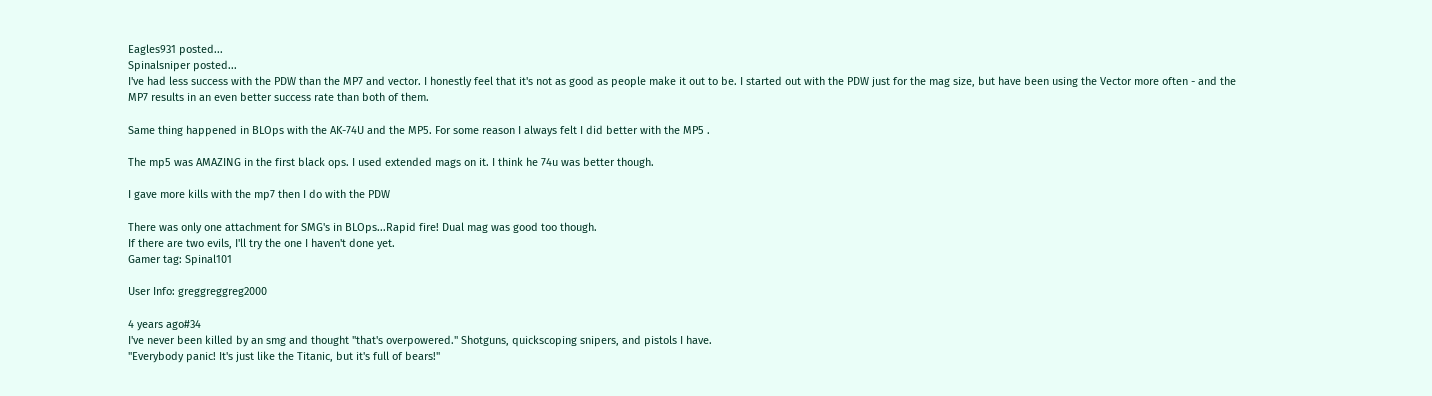Eagles931 posted...
Spinalsniper posted...
I've had less success with the PDW than the MP7 and vector. I honestly feel that it's not as good as people make it out to be. I started out with the PDW just for the mag size, but have been using the Vector more often - and the MP7 results in an even better success rate than both of them.

Same thing happened in BLOps with the AK-74U and the MP5. For some reason I always felt I did better with the MP5 .

The mp5 was AMAZING in the first black ops. I used extended mags on it. I think he 74u was better though.

I gave more kills with the mp7 then I do with the PDW

There was only one attachment for SMG's in BLOps...Rapid fire! Dual mag was good too though.
If there are two evils, I'll try the one I haven't done yet.
Gamer tag: Spinal101

User Info: greggreggreg2000

4 years ago#34
I've never been killed by an smg and thought "that's overpowered." Shotguns, quickscoping snipers, and pistols I have.
"Everybody panic! It's just like the Titanic, but it's full of bears!"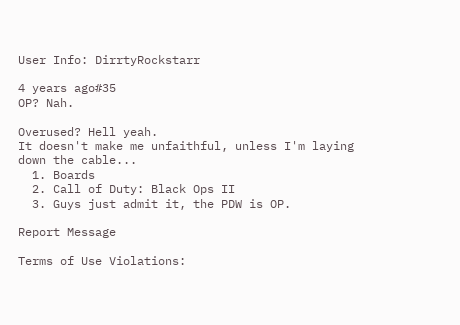User Info: DirrtyRockstarr

4 years ago#35
OP? Nah.

Overused? Hell yeah.
It doesn't make me unfaithful, unless I'm laying down the cable...
  1. Boards
  2. Call of Duty: Black Ops II
  3. Guys just admit it, the PDW is OP.

Report Message

Terms of Use Violations: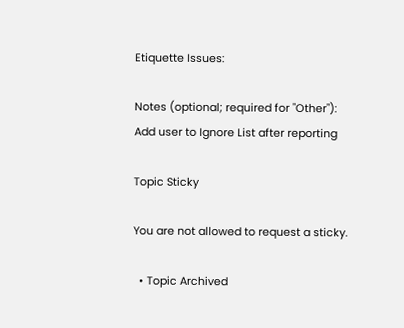Etiquette Issues:

Notes (optional; required for "Other"):
Add user to Ignore List after reporting

Topic Sticky

You are not allowed to request a sticky.

  • Topic Archived